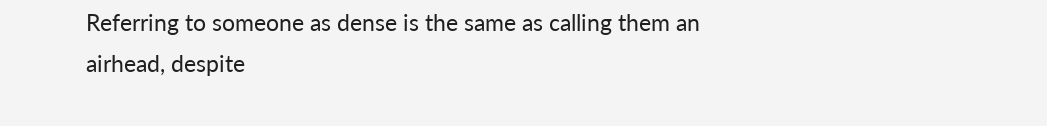Referring to someone as dense is the same as calling them an airhead, despite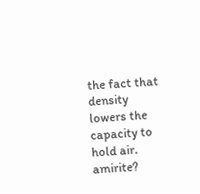the fact that density lowers the capacity to hold air. amirite?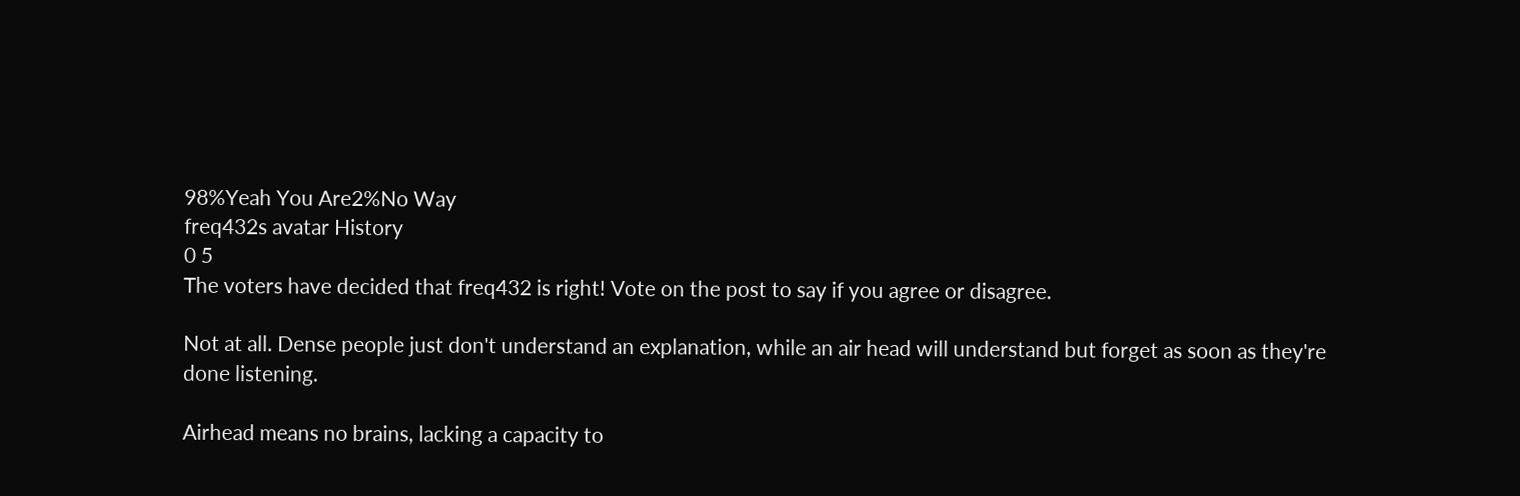98%Yeah You Are2%No Way
freq432s avatar History
0 5
The voters have decided that freq432 is right! Vote on the post to say if you agree or disagree.

Not at all. Dense people just don't understand an explanation, while an air head will understand but forget as soon as they're done listening.

Airhead means no brains, lacking a capacity to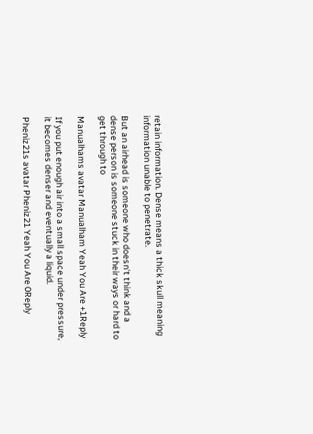retain information. Dense means a thick skull meaning information unable to penetrate.

But an airhead is someone who doesn't think and a dense person is someone stuck in their ways or hard to get through to

Manualhams avatar Manualham Yeah You Are +1Reply

If you put enough air into a small space under pressure, it becomes denser and eventually a liquid.

Pheniz21s avatar Pheniz21 Yeah You Are 0Reply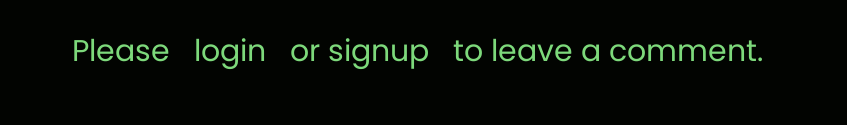Please   login   or signup   to leave a comment.